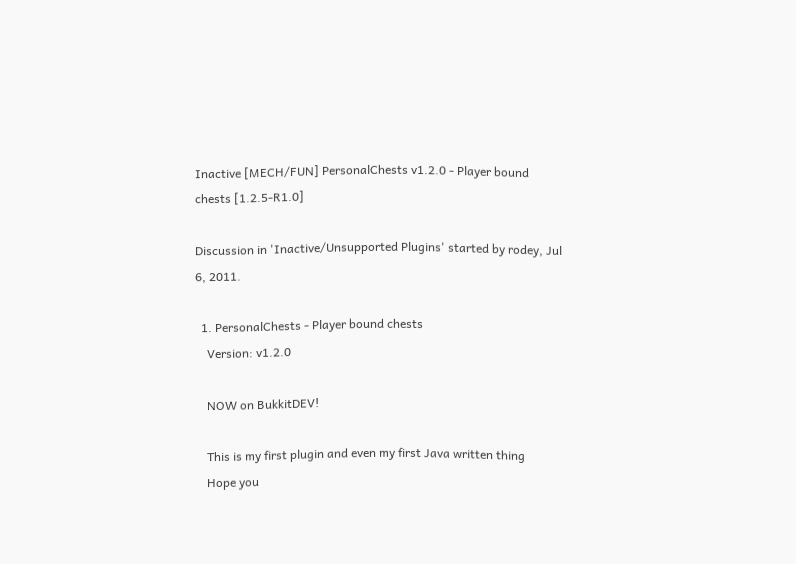Inactive [MECH/FUN] PersonalChests v1.2.0 - Player bound chests [1.2.5-R1.0]

Discussion in 'Inactive/Unsupported Plugins' started by rodey, Jul 6, 2011.

  1. PersonalChests - Player bound chests
    Version: v1.2.0

    NOW on BukkitDEV!

    This is my first plugin and even my first Java written thing
    Hope you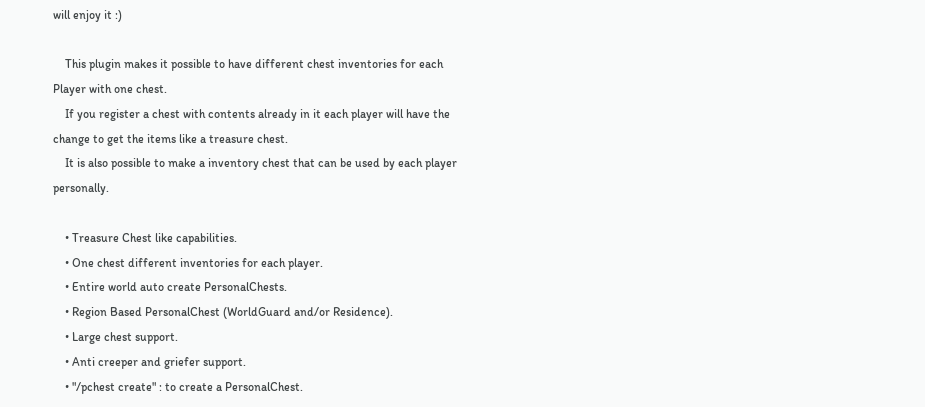will enjoy it :)

    This plugin makes it possible to have different chest inventories for each Player with one chest.
    If you register a chest with contents already in it each player will have the change to get the items like a treasure chest.
    It is also possible to make a inventory chest that can be used by each player personally.

    • Treasure Chest like capabilities.
    • One chest different inventories for each player.
    • Entire world auto create PersonalChests.
    • Region Based PersonalChest (WorldGuard and/or Residence).
    • Large chest support.
    • Anti creeper and griefer support.
    • "/pchest create" : to create a PersonalChest.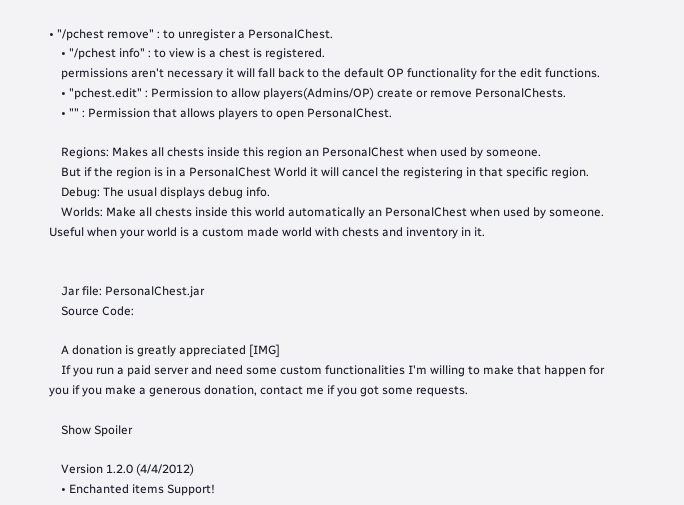• "/pchest remove" : to unregister a PersonalChest.
    • "/pchest info" : to view is a chest is registered.
    permissions aren't necessary it will fall back to the default OP functionality for the edit functions.
    • "pchest.edit" : Permission to allow players(Admins/OP) create or remove PersonalChests.
    • "" : Permission that allows players to open PersonalChest.

    Regions: Makes all chests inside this region an PersonalChest when used by someone.
    But if the region is in a PersonalChest World it will cancel the registering in that specific region.
    Debug: The usual displays debug info.
    Worlds: Make all chests inside this world automatically an PersonalChest when used by someone. Useful when your world is a custom made world with chests and inventory in it.


    Jar file: PersonalChest.jar
    Source Code:

    A donation is greatly appreciated [IMG]
    If you run a paid server and need some custom functionalities I'm willing to make that happen for you if you make a generous donation, contact me if you got some requests.

    Show Spoiler

    Version 1.2.0 (4/4/2012)
    • Enchanted items Support!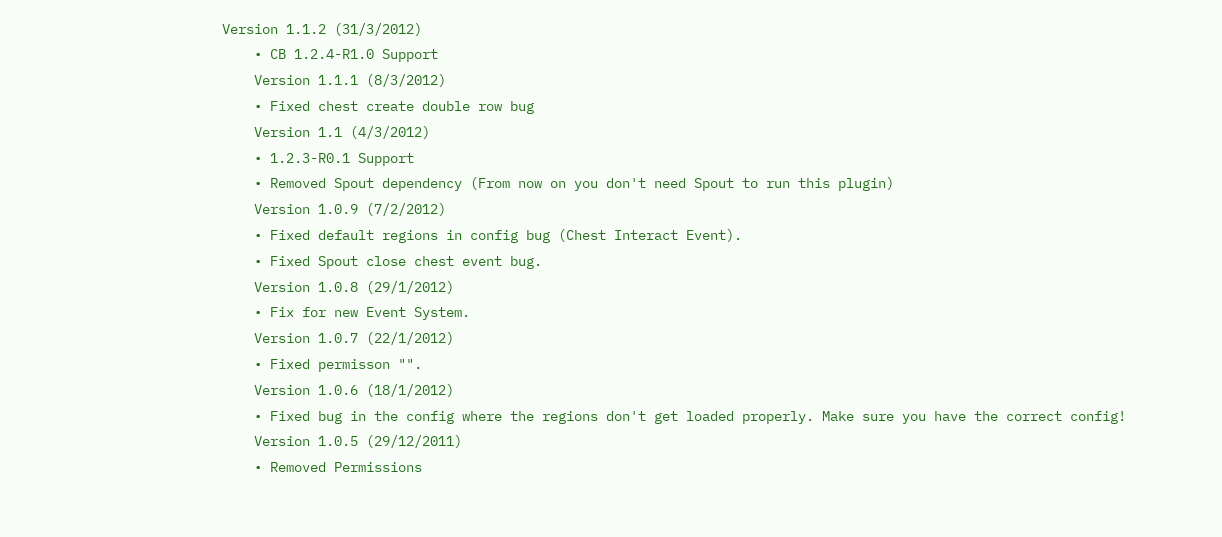Version 1.1.2 (31/3/2012)
    • CB 1.2.4-R1.0 Support
    Version 1.1.1 (8/3/2012)
    • Fixed chest create double row bug
    Version 1.1 (4/3/2012)
    • 1.2.3-R0.1 Support
    • Removed Spout dependency (From now on you don't need Spout to run this plugin)
    Version 1.0.9 (7/2/2012)
    • Fixed default regions in config bug (Chest Interact Event).
    • Fixed Spout close chest event bug.
    Version 1.0.8 (29/1/2012)
    • Fix for new Event System.
    Version 1.0.7 (22/1/2012)
    • Fixed permisson "".
    Version 1.0.6 (18/1/2012)
    • Fixed bug in the config where the regions don't get loaded properly. Make sure you have the correct config!
    Version 1.0.5 (29/12/2011)
    • Removed Permissions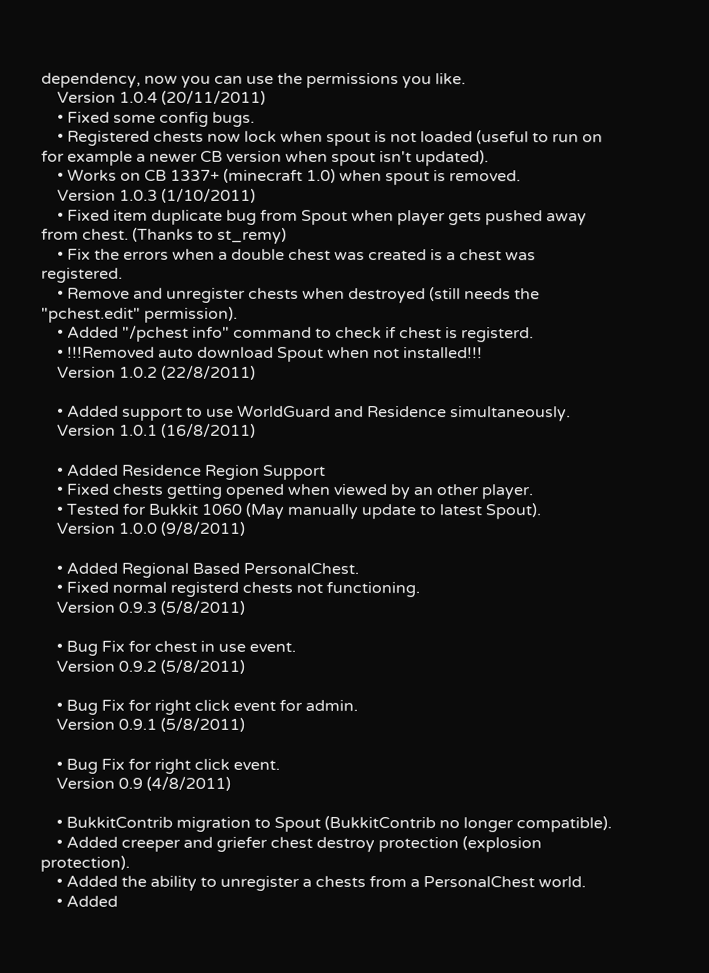dependency, now you can use the permissions you like.
    Version 1.0.4 (20/11/2011)
    • Fixed some config bugs.
    • Registered chests now lock when spout is not loaded (useful to run on for example a newer CB version when spout isn't updated).
    • Works on CB 1337+ (minecraft 1.0) when spout is removed.
    Version 1.0.3 (1/10/2011)
    • Fixed item duplicate bug from Spout when player gets pushed away from chest. (Thanks to st_remy)
    • Fix the errors when a double chest was created is a chest was registered.
    • Remove and unregister chests when destroyed (still needs the "pchest.edit" permission).
    • Added "/pchest info" command to check if chest is registerd.
    • !!!Removed auto download Spout when not installed!!!
    Version 1.0.2 (22/8/2011)

    • Added support to use WorldGuard and Residence simultaneously.
    Version 1.0.1 (16/8/2011)

    • Added Residence Region Support
    • Fixed chests getting opened when viewed by an other player.
    • Tested for Bukkit 1060 (May manually update to latest Spout).
    Version 1.0.0 (9/8/2011)

    • Added Regional Based PersonalChest.
    • Fixed normal registerd chests not functioning.
    Version 0.9.3 (5/8/2011)

    • Bug Fix for chest in use event.
    Version 0.9.2 (5/8/2011)

    • Bug Fix for right click event for admin.
    Version 0.9.1 (5/8/2011)

    • Bug Fix for right click event.
    Version 0.9 (4/8/2011)

    • BukkitContrib migration to Spout (BukkitContrib no longer compatible).
    • Added creeper and griefer chest destroy protection (explosion protection).
    • Added the ability to unregister a chests from a PersonalChest world.
    • Added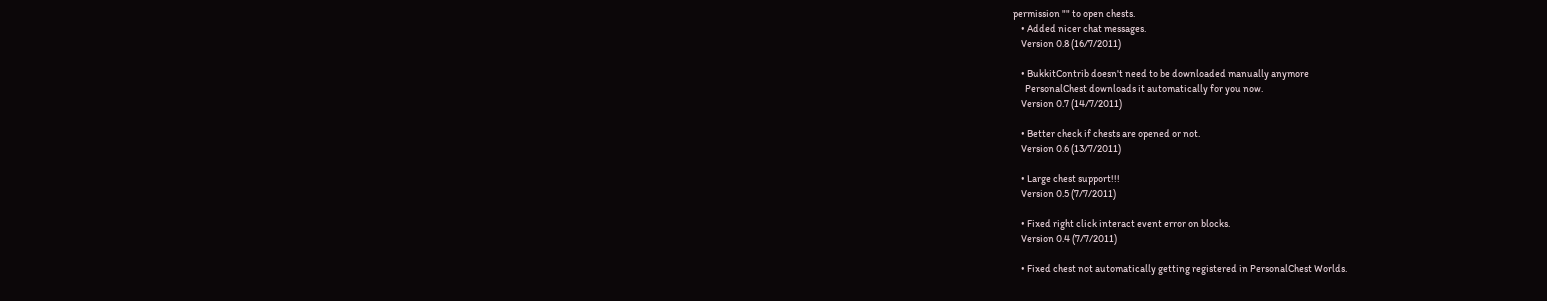permission "" to open chests.
    • Added nicer chat messages.
    Version 0.8 (16/7/2011)

    • BukkitContrib doesn't need to be downloaded manually anymore
      PersonalChest downloads it automatically for you now.
    Version 0.7 (14/7/2011)

    • Better check if chests are opened or not.
    Version 0.6 (13/7/2011)

    • Large chest support!!!
    Version 0.5 (7/7/2011)

    • Fixed right click interact event error on blocks.
    Version 0.4 (7/7/2011)

    • Fixed chest not automatically getting registered in PersonalChest Worlds.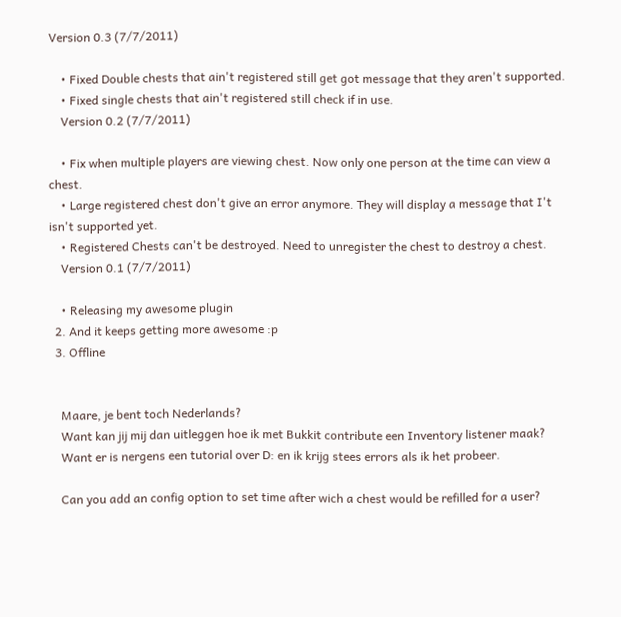Version 0.3 (7/7/2011)

    • Fixed Double chests that ain't registered still get got message that they aren't supported.
    • Fixed single chests that ain't registered still check if in use.
    Version 0.2 (7/7/2011)

    • Fix when multiple players are viewing chest. Now only one person at the time can view a chest.
    • Large registered chest don't give an error anymore. They will display a message that I't isn't supported yet.
    • Registered Chests can't be destroyed. Need to unregister the chest to destroy a chest.
    Version 0.1 (7/7/2011)

    • Releasing my awesome plugin
  2. And it keeps getting more awesome :p
  3. Offline


    Maare, je bent toch Nederlands?
    Want kan jij mij dan uitleggen hoe ik met Bukkit contribute een Inventory listener maak?
    Want er is nergens een tutorial over D: en ik krijg stees errors als ik het probeer.

    Can you add an config option to set time after wich a chest would be refilled for a user?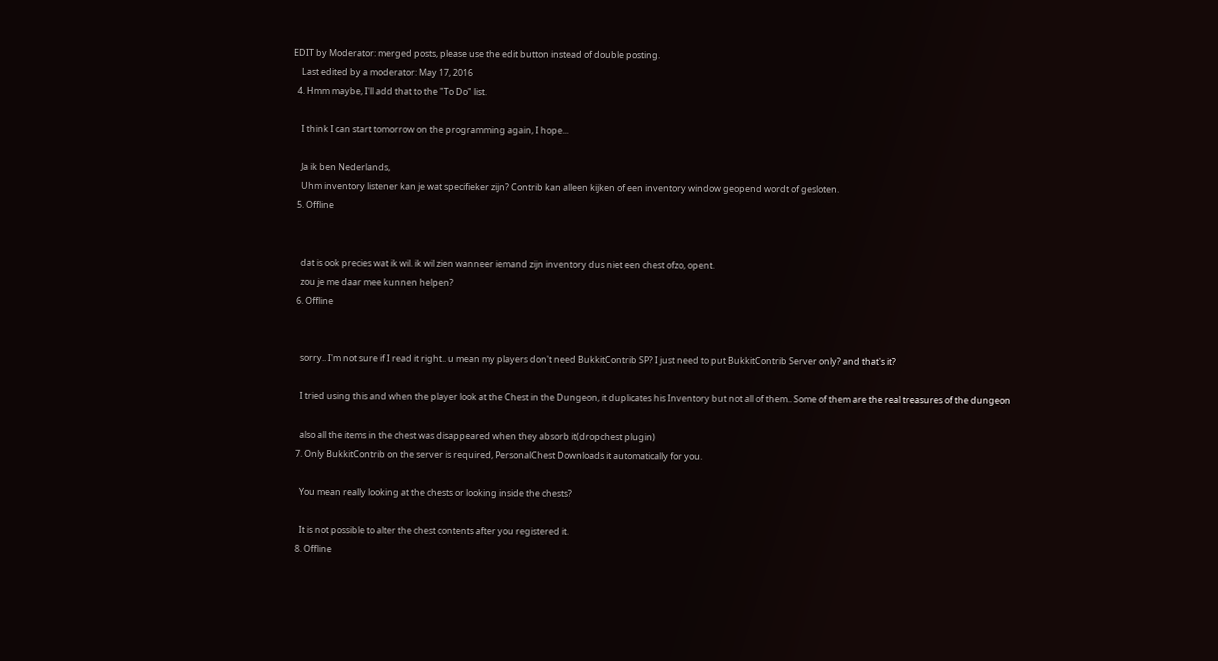EDIT by Moderator: merged posts, please use the edit button instead of double posting.
    Last edited by a moderator: May 17, 2016
  4. Hmm maybe, I'll add that to the "To Do" list.

    I think I can start tomorrow on the programming again, I hope...

    Ja ik ben Nederlands,
    Uhm inventory listener kan je wat specifieker zijn? Contrib kan alleen kijken of een inventory window geopend wordt of gesloten.
  5. Offline


    dat is ook precies wat ik wil. ik wil zien wanneer iemand zijn inventory dus niet een chest ofzo, opent.
    zou je me daar mee kunnen helpen?
  6. Offline


    sorry.. I'm not sure if I read it right.. u mean my players don't need BukkitContrib SP? I just need to put BukkitContrib Server only? and that's it?

    I tried using this and when the player look at the Chest in the Dungeon, it duplicates his Inventory but not all of them.. Some of them are the real treasures of the dungeon

    also all the items in the chest was disappeared when they absorb it(dropchest plugin)
  7. Only BukkitContrib on the server is required, PersonalChest Downloads it automatically for you.

    You mean really looking at the chests or looking inside the chests?

    It is not possible to alter the chest contents after you registered it.
  8. Offline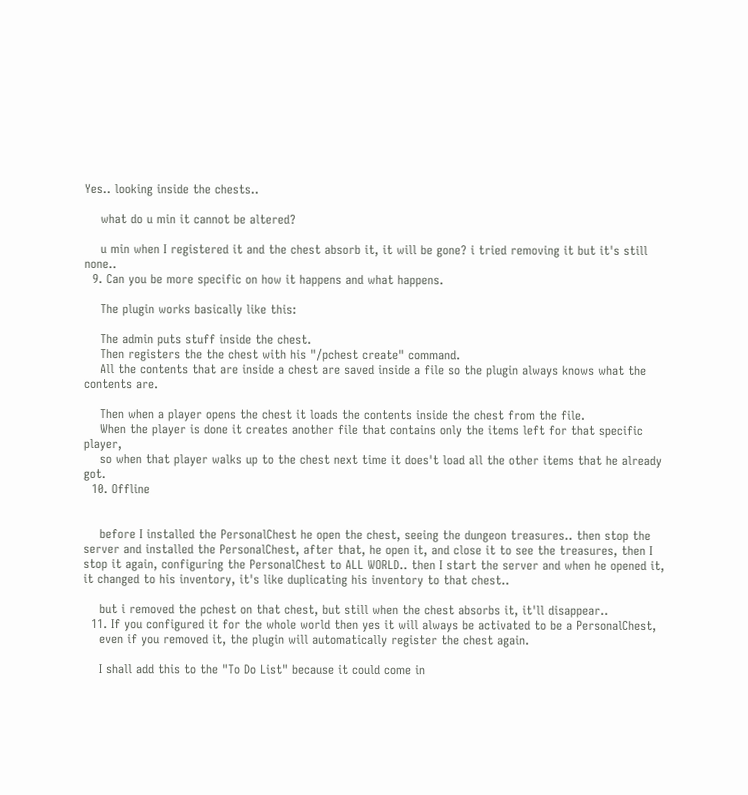Yes.. looking inside the chests..

    what do u min it cannot be altered?

    u min when I registered it and the chest absorb it, it will be gone? i tried removing it but it's still none..
  9. Can you be more specific on how it happens and what happens.

    The plugin works basically like this:

    The admin puts stuff inside the chest.
    Then registers the the chest with his "/pchest create" command.
    All the contents that are inside a chest are saved inside a file so the plugin always knows what the contents are.

    Then when a player opens the chest it loads the contents inside the chest from the file.
    When the player is done it creates another file that contains only the items left for that specific player,
    so when that player walks up to the chest next time it does't load all the other items that he already got.
  10. Offline


    before I installed the PersonalChest he open the chest, seeing the dungeon treasures.. then stop the server and installed the PersonalChest, after that, he open it, and close it to see the treasures, then I stop it again, configuring the PersonalChest to ALL WORLD.. then I start the server and when he opened it, it changed to his inventory, it's like duplicating his inventory to that chest..

    but i removed the pchest on that chest, but still when the chest absorbs it, it'll disappear..
  11. If you configured it for the whole world then yes it will always be activated to be a PersonalChest,
    even if you removed it, the plugin will automatically register the chest again.

    I shall add this to the "To Do List" because it could come in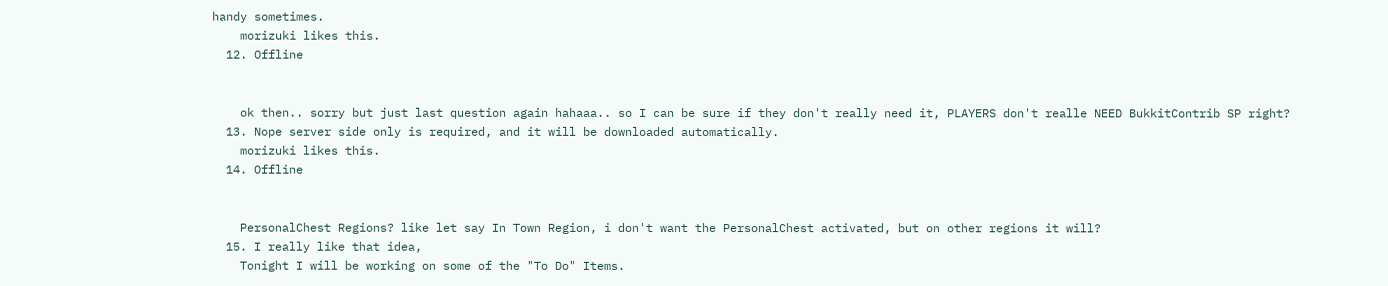handy sometimes.
    morizuki likes this.
  12. Offline


    ok then.. sorry but just last question again hahaaa.. so I can be sure if they don't really need it, PLAYERS don't realle NEED BukkitContrib SP right?
  13. Nope server side only is required, and it will be downloaded automatically.
    morizuki likes this.
  14. Offline


    PersonalChest Regions? like let say In Town Region, i don't want the PersonalChest activated, but on other regions it will?
  15. I really like that idea,
    Tonight I will be working on some of the "To Do" Items.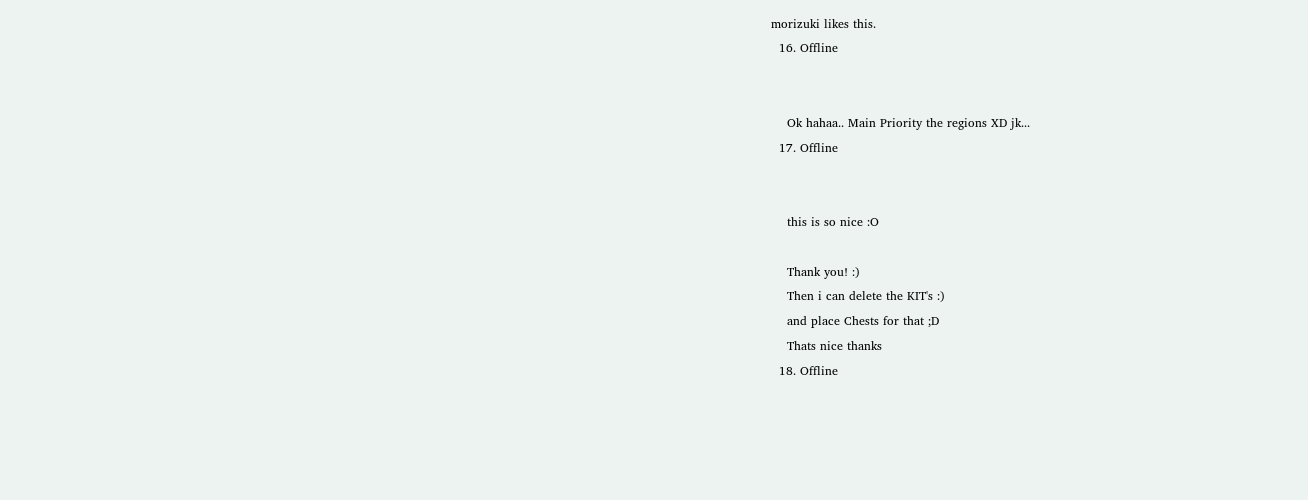morizuki likes this.
  16. Offline


    Ok hahaa.. Main Priority the regions XD jk...
  17. Offline


    this is so nice :O

    Thank you! :)
    Then i can delete the KIT's :)
    and place Chests for that ;D
    Thats nice thanks
  18. Offline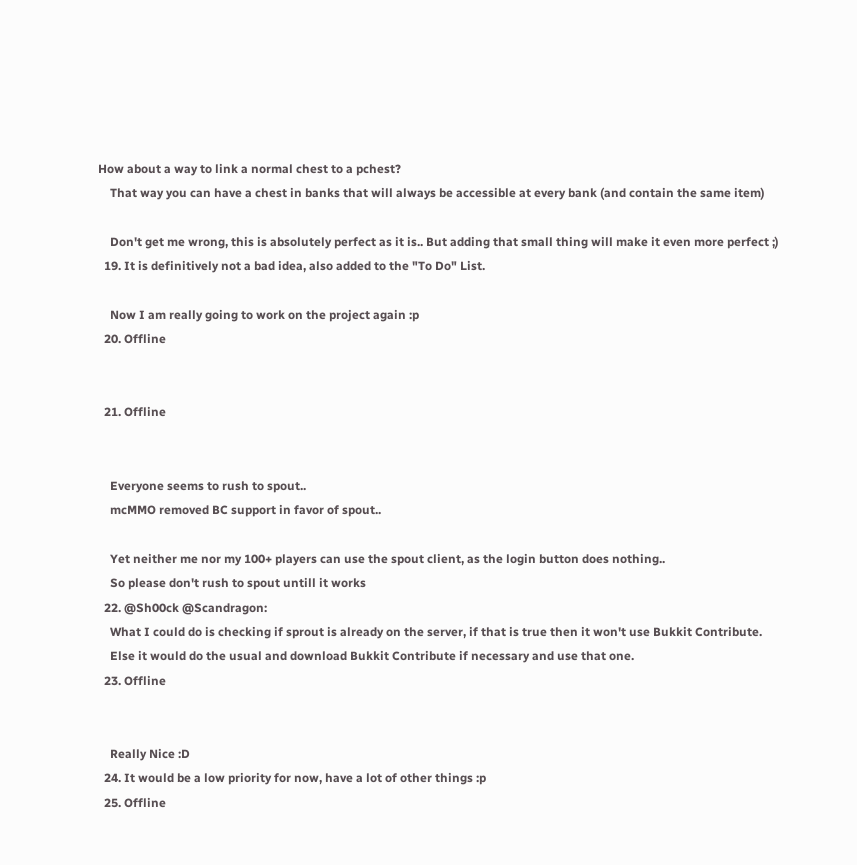How about a way to link a normal chest to a pchest?
    That way you can have a chest in banks that will always be accessible at every bank (and contain the same item)

    Don't get me wrong, this is absolutely perfect as it is.. But adding that small thing will make it even more perfect ;)
  19. It is definitively not a bad idea, also added to the "To Do" List.

    Now I am really going to work on the project again :p
  20. Offline


  21. Offline


    Everyone seems to rush to spout..
    mcMMO removed BC support in favor of spout..

    Yet neither me nor my 100+ players can use the spout client, as the login button does nothing..
    So please don't rush to spout untill it works
  22. @Sh00ck @Scandragon:
    What I could do is checking if sprout is already on the server, if that is true then it won't use Bukkit Contribute.
    Else it would do the usual and download Bukkit Contribute if necessary and use that one.
  23. Offline


    Really Nice :D
  24. It would be a low priority for now, have a lot of other things :p
  25. Offline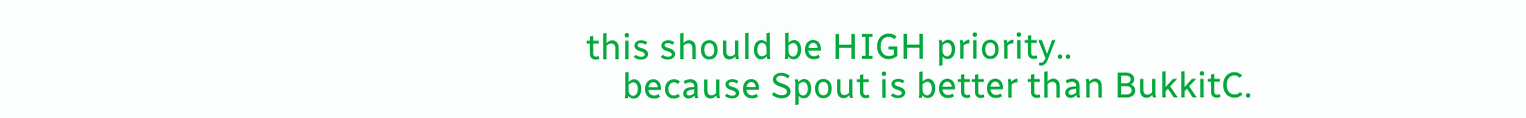this should be HIGH priority..
    because Spout is better than BukkitC.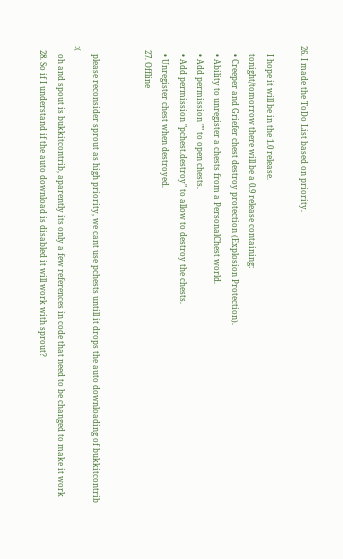26. I made the ToDo List based on priority.

    I hope it will be in the 1.0 release.
    tonight/tomorrow there will be a 0.9 release containing:
    • Creeper and Griefer chest destroy protection (Explosion Protection).
    • Ability to unregister a chests from a PersonalChest world.
    • Add permission "" to open chests.
    • Add permission "pchest.destroy" to allow to destroy the chests.
    • Unregister chest when destroyed.
  27. Offline


    please reconsider sprout as high priority, we cant use pchests untill it drops the auto downloading of bukkitcontrib :(
    oh and spout is bukkitcontrib, aparently its only a few references in code that need to be changed to make it work
  28. So if I understand if the auto download is disabled it will work with sprout?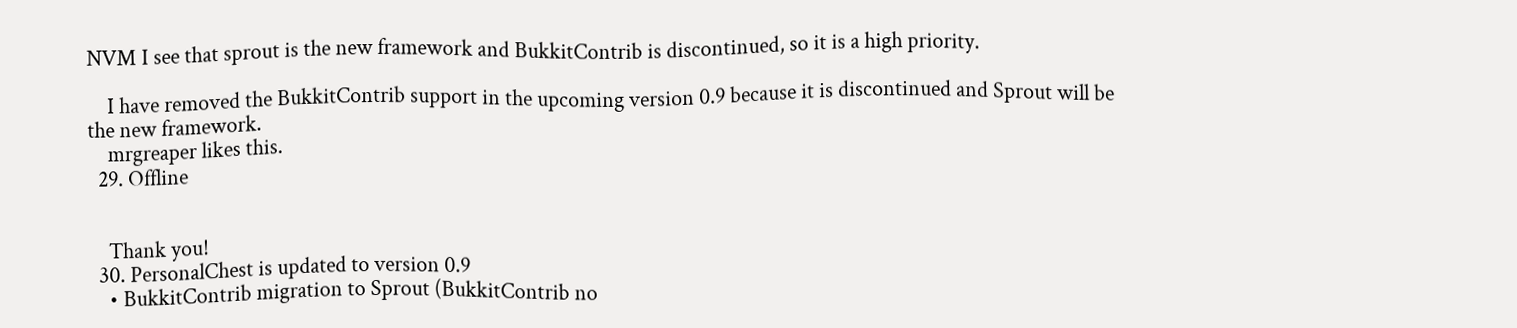NVM I see that sprout is the new framework and BukkitContrib is discontinued, so it is a high priority.

    I have removed the BukkitContrib support in the upcoming version 0.9 because it is discontinued and Sprout will be the new framework.
    mrgreaper likes this.
  29. Offline


    Thank you!
  30. PersonalChest is updated to version 0.9
    • BukkitContrib migration to Sprout (BukkitContrib no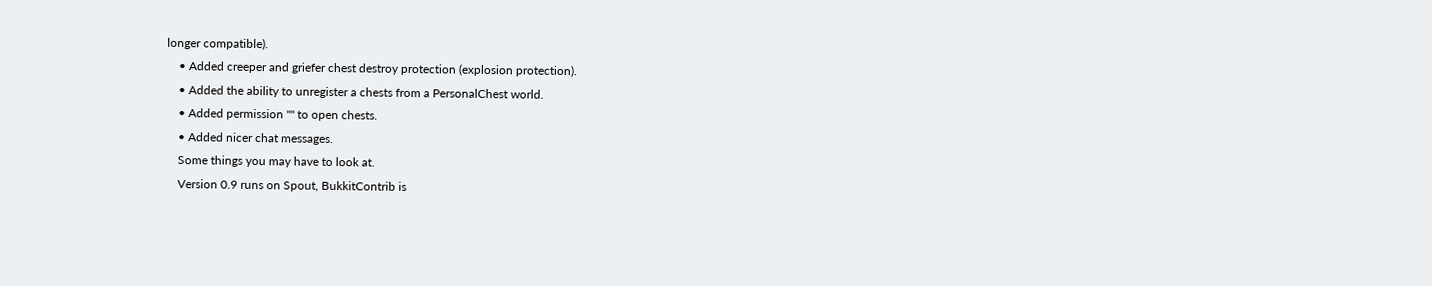longer compatible).
    • Added creeper and griefer chest destroy protection (explosion protection).
    • Added the ability to unregister a chests from a PersonalChest world.
    • Added permission "" to open chests.
    • Added nicer chat messages.
    Some things you may have to look at.
    Version 0.9 runs on Spout, BukkitContrib is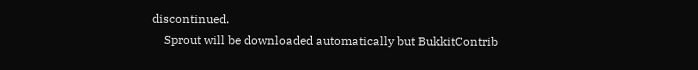discontinued.
    Sprout will be downloaded automatically but BukkitContrib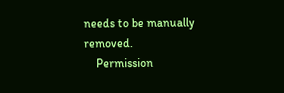needs to be manually removed.
    Permission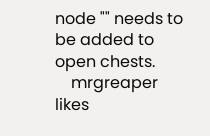node "" needs to be added to open chests.
    mrgreaper likes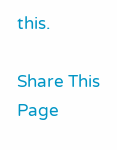this.

Share This Page